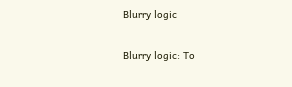Blurry logic

Blurry logic: To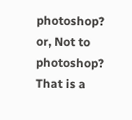photoshop? or, Not to photoshop? That is a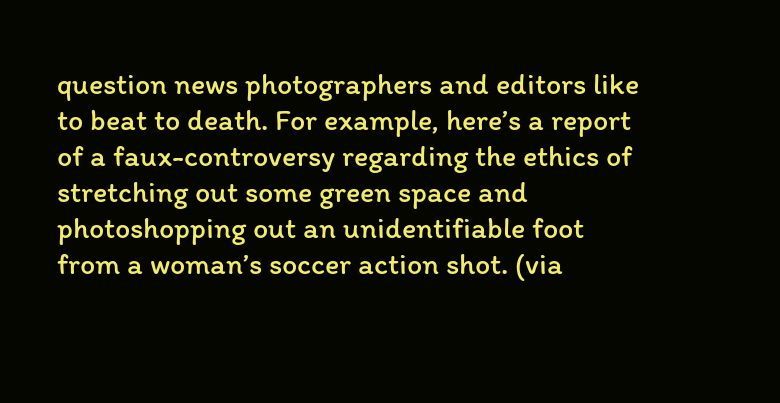question news photographers and editors like to beat to death. For example, here’s a report of a faux-controversy regarding the ethics of stretching out some green space and photoshopping out an unidentifiable foot from a woman’s soccer action shot. (via